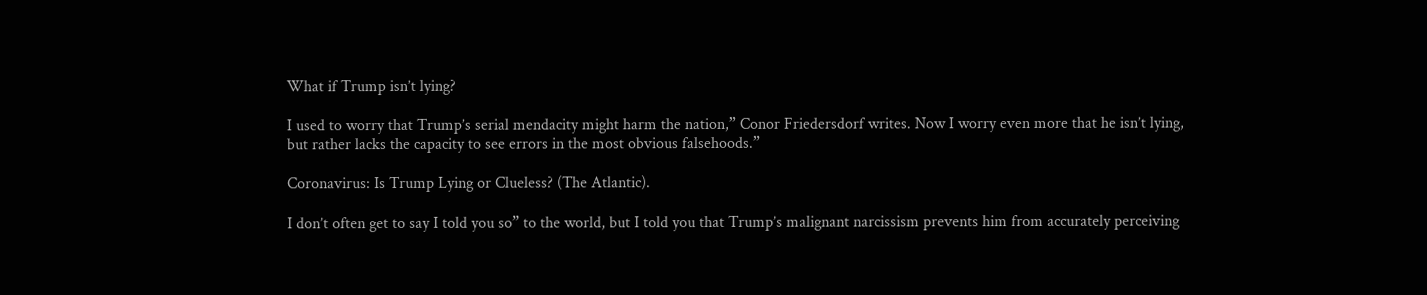What if Trump isn’t lying?

I used to worry that Trump’s serial mendacity might harm the nation,” Conor Friedersdorf writes. Now I worry even more that he isn’t lying, but rather lacks the capacity to see errors in the most obvious falsehoods.”

Coronavirus: Is Trump Lying or Clueless? (The Atlantic).

I don’t often get to say I told you so” to the world, but I told you that Trump’s malignant narcissism prevents him from accurately perceiving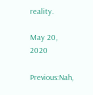reality.

May 20, 2020

Previous:Nah,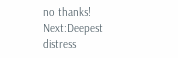no thanks!
Next:Deepest distress